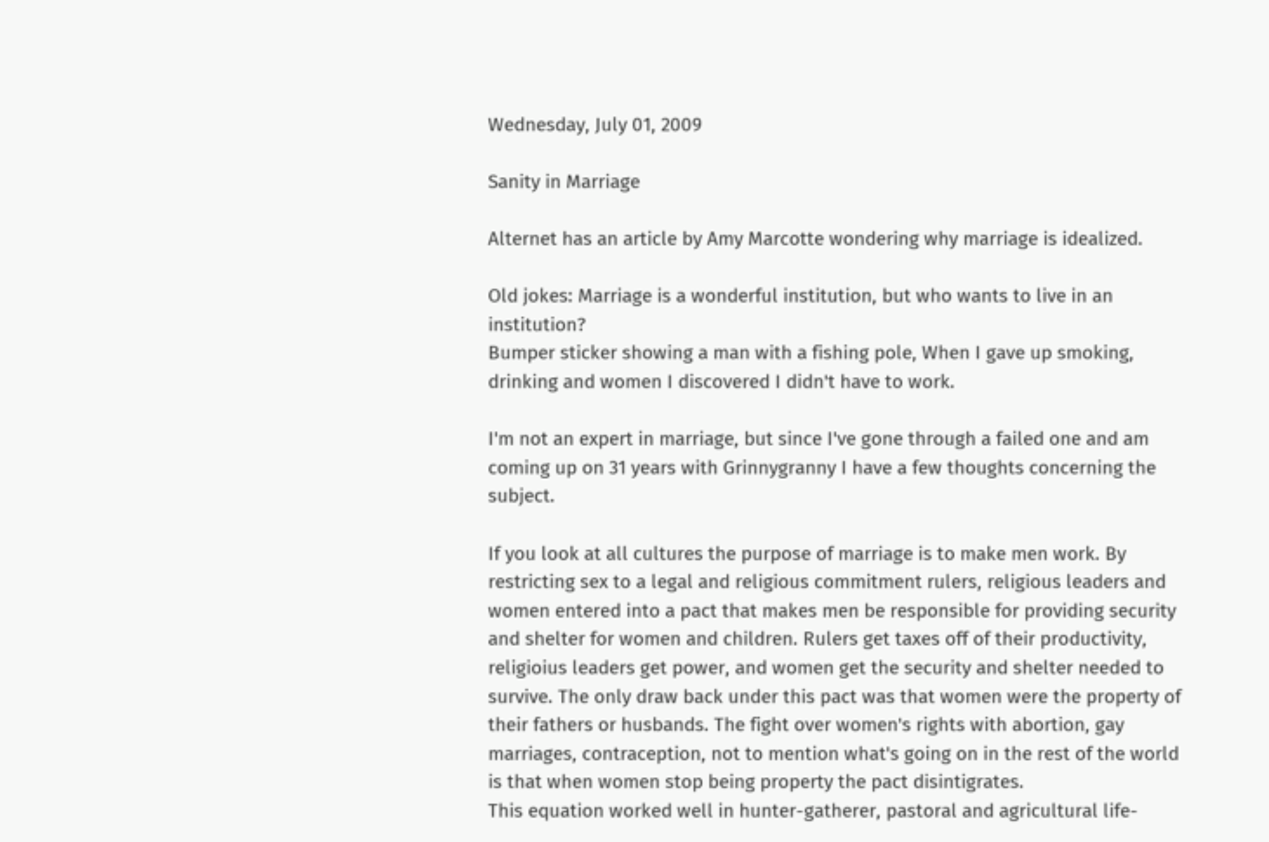Wednesday, July 01, 2009

Sanity in Marriage

Alternet has an article by Amy Marcotte wondering why marriage is idealized.

Old jokes: Marriage is a wonderful institution, but who wants to live in an institution?
Bumper sticker showing a man with a fishing pole, When I gave up smoking, drinking and women I discovered I didn't have to work.

I'm not an expert in marriage, but since I've gone through a failed one and am coming up on 31 years with Grinnygranny I have a few thoughts concerning the subject.

If you look at all cultures the purpose of marriage is to make men work. By restricting sex to a legal and religious commitment rulers, religious leaders and women entered into a pact that makes men be responsible for providing security and shelter for women and children. Rulers get taxes off of their productivity, religioius leaders get power, and women get the security and shelter needed to survive. The only draw back under this pact was that women were the property of their fathers or husbands. The fight over women's rights with abortion, gay marriages, contraception, not to mention what's going on in the rest of the world is that when women stop being property the pact disintigrates.
This equation worked well in hunter-gatherer, pastoral and agricultural life-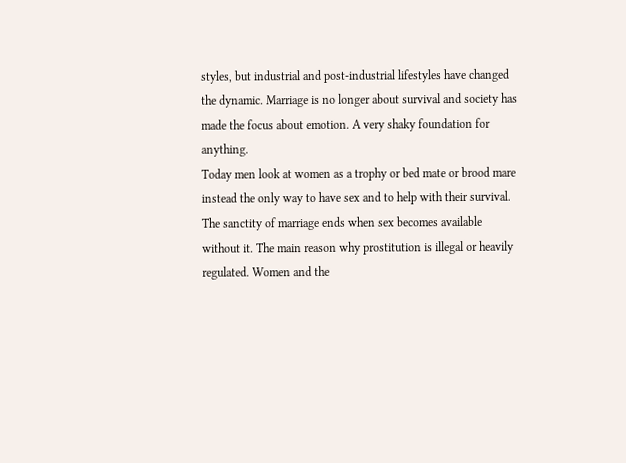styles, but industrial and post-industrial lifestyles have changed the dynamic. Marriage is no longer about survival and society has made the focus about emotion. A very shaky foundation for anything.
Today men look at women as a trophy or bed mate or brood mare instead the only way to have sex and to help with their survival. The sanctity of marriage ends when sex becomes available without it. The main reason why prostitution is illegal or heavily regulated. Women and the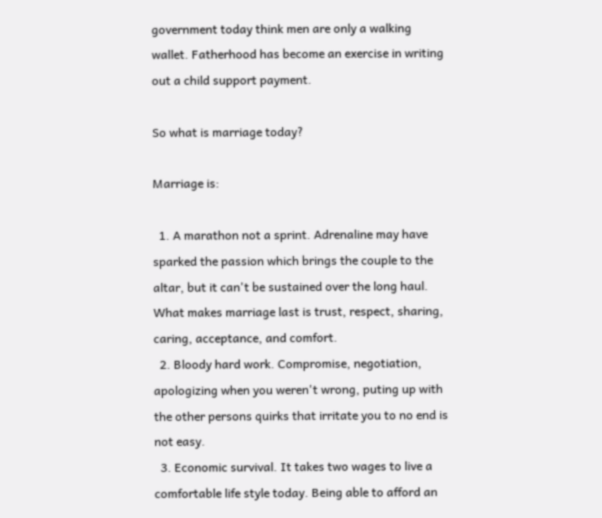government today think men are only a walking wallet. Fatherhood has become an exercise in writing out a child support payment.

So what is marriage today?

Marriage is:

  1. A marathon not a sprint. Adrenaline may have sparked the passion which brings the couple to the altar, but it can't be sustained over the long haul. What makes marriage last is trust, respect, sharing, caring, acceptance, and comfort.
  2. Bloody hard work. Compromise, negotiation, apologizing when you weren't wrong, puting up with the other persons quirks that irritate you to no end is not easy.
  3. Economic survival. It takes two wages to live a comfortable life style today. Being able to afford an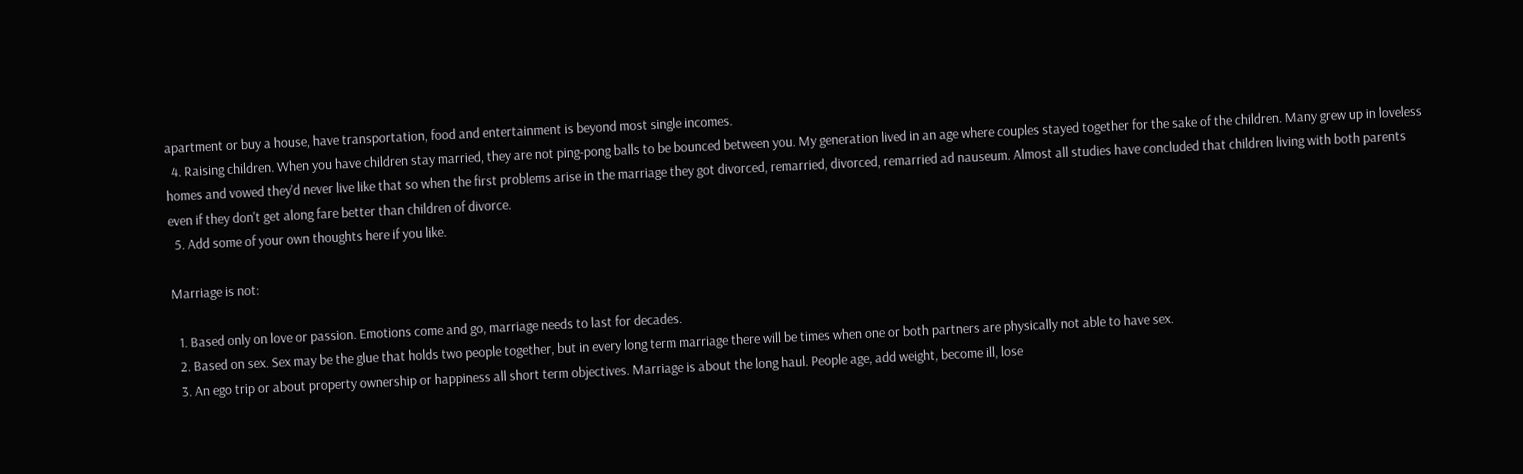apartment or buy a house, have transportation, food and entertainment is beyond most single incomes.
  4. Raising children. When you have children stay married, they are not ping-pong balls to be bounced between you. My generation lived in an age where couples stayed together for the sake of the children. Many grew up in loveless homes and vowed they'd never live like that so when the first problems arise in the marriage they got divorced, remarried, divorced, remarried ad nauseum. Almost all studies have concluded that children living with both parents even if they don't get along fare better than children of divorce.
  5. Add some of your own thoughts here if you like.

Marriage is not:

  1. Based only on love or passion. Emotions come and go, marriage needs to last for decades.
  2. Based on sex. Sex may be the glue that holds two people together, but in every long term marriage there will be times when one or both partners are physically not able to have sex.
  3. An ego trip or about property ownership or happiness all short term objectives. Marriage is about the long haul. People age, add weight, become ill, lose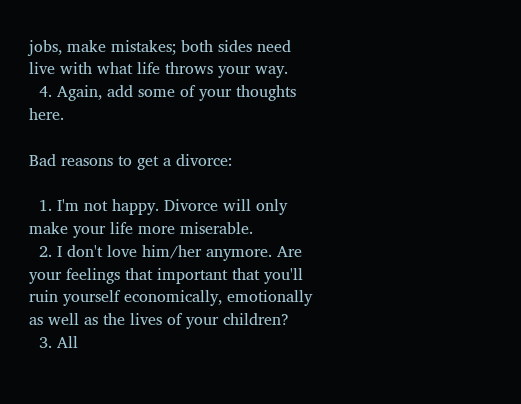jobs, make mistakes; both sides need live with what life throws your way.
  4. Again, add some of your thoughts here.

Bad reasons to get a divorce:

  1. I'm not happy. Divorce will only make your life more miserable.
  2. I don't love him/her anymore. Are your feelings that important that you'll ruin yourself economically, emotionally as well as the lives of your children?
  3. All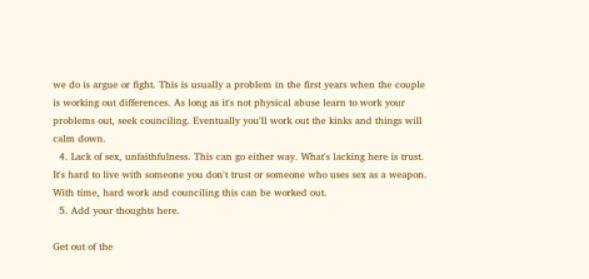we do is argue or fight. This is usually a problem in the first years when the couple is working out differences. As long as it's not physical abuse learn to work your problems out, seek counciling. Eventually you'll work out the kinks and things will calm down.
  4. Lack of sex, unfaithfulness. This can go either way. What's lacking here is trust. It's hard to live with someone you don't trust or someone who uses sex as a weapon. With time, hard work and counciling this can be worked out.
  5. Add your thoughts here.

Get out of the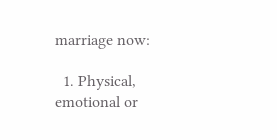marriage now:

  1. Physical, emotional or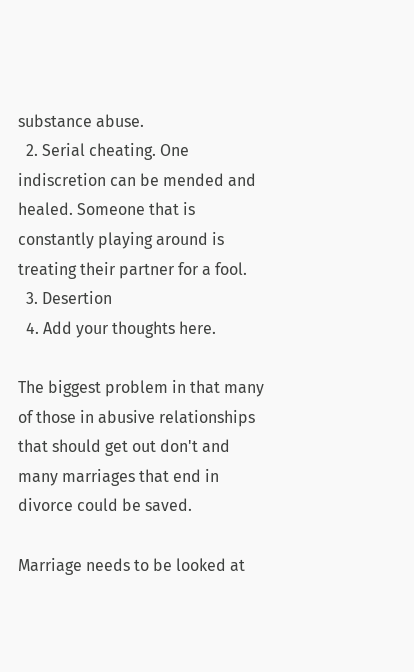substance abuse.
  2. Serial cheating. One indiscretion can be mended and healed. Someone that is constantly playing around is treating their partner for a fool.
  3. Desertion
  4. Add your thoughts here.

The biggest problem in that many of those in abusive relationships that should get out don't and many marriages that end in divorce could be saved.

Marriage needs to be looked at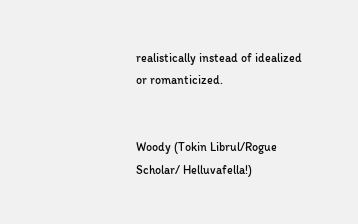realistically instead of idealized or romanticized.


Woody (Tokin Librul/Rogue Scholar/ Helluvafella!)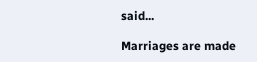said...

Marriages are made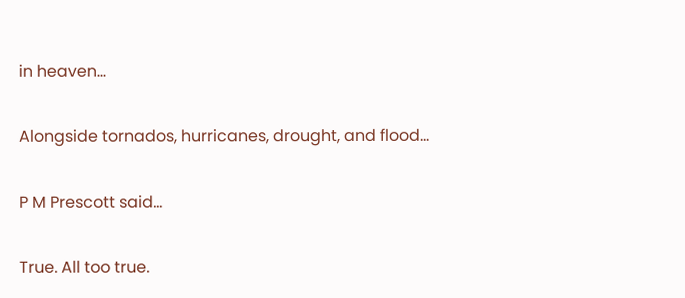in heaven...

Alongside tornados, hurricanes, drought, and flood...

P M Prescott said...

True. All too true.